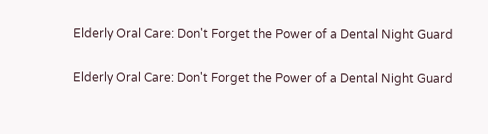Elderly Oral Care: Don't Forget the Power of a Dental Night Guard

Elderly Oral Care: Don't Forget the Power of a Dental Night Guard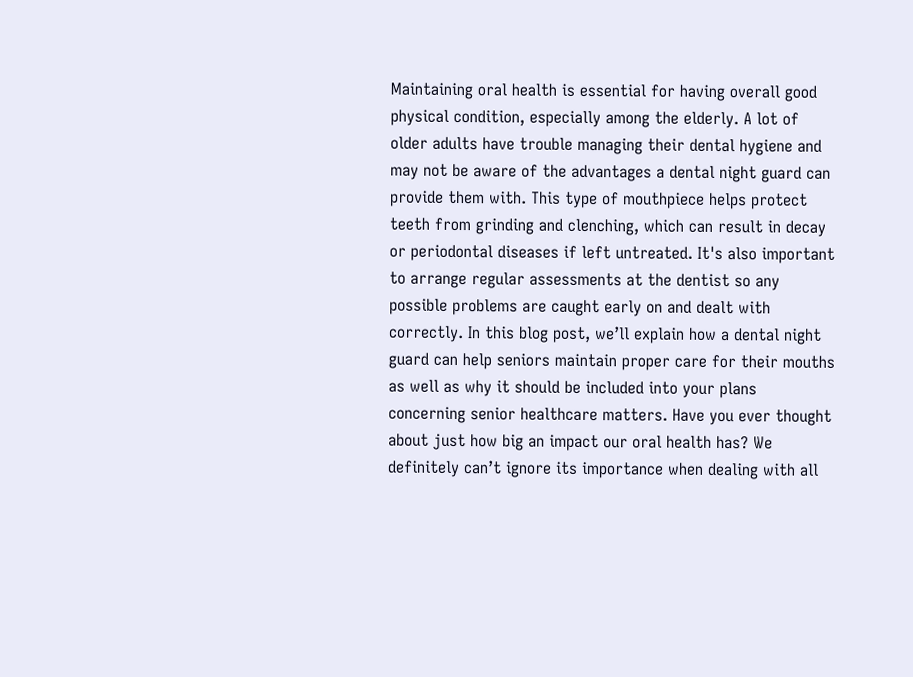Maintaining oral health is essential for having overall good physical condition, especially among the elderly. A lot of older adults have trouble managing their dental hygiene and may not be aware of the advantages a dental night guard can provide them with. This type of mouthpiece helps protect teeth from grinding and clenching, which can result in decay or periodontal diseases if left untreated. It's also important to arrange regular assessments at the dentist so any possible problems are caught early on and dealt with correctly. In this blog post, we’ll explain how a dental night guard can help seniors maintain proper care for their mouths as well as why it should be included into your plans concerning senior healthcare matters. Have you ever thought about just how big an impact our oral health has? We definitely can’t ignore its importance when dealing with all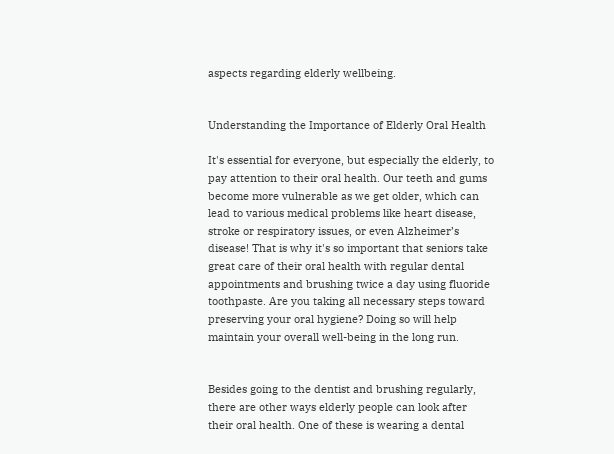aspects regarding elderly wellbeing.


Understanding the Importance of Elderly Oral Health

It's essential for everyone, but especially the elderly, to pay attention to their oral health. Our teeth and gums become more vulnerable as we get older, which can lead to various medical problems like heart disease, stroke or respiratory issues, or even Alzheimer’s disease! That is why it's so important that seniors take great care of their oral health with regular dental appointments and brushing twice a day using fluoride toothpaste. Are you taking all necessary steps toward preserving your oral hygiene? Doing so will help maintain your overall well-being in the long run.


Besides going to the dentist and brushing regularly, there are other ways elderly people can look after their oral health. One of these is wearing a dental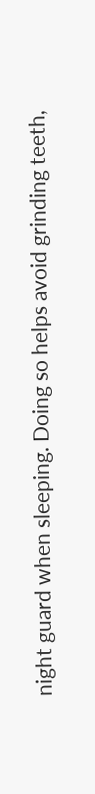night guard when sleeping. Doing so helps avoid grinding teeth,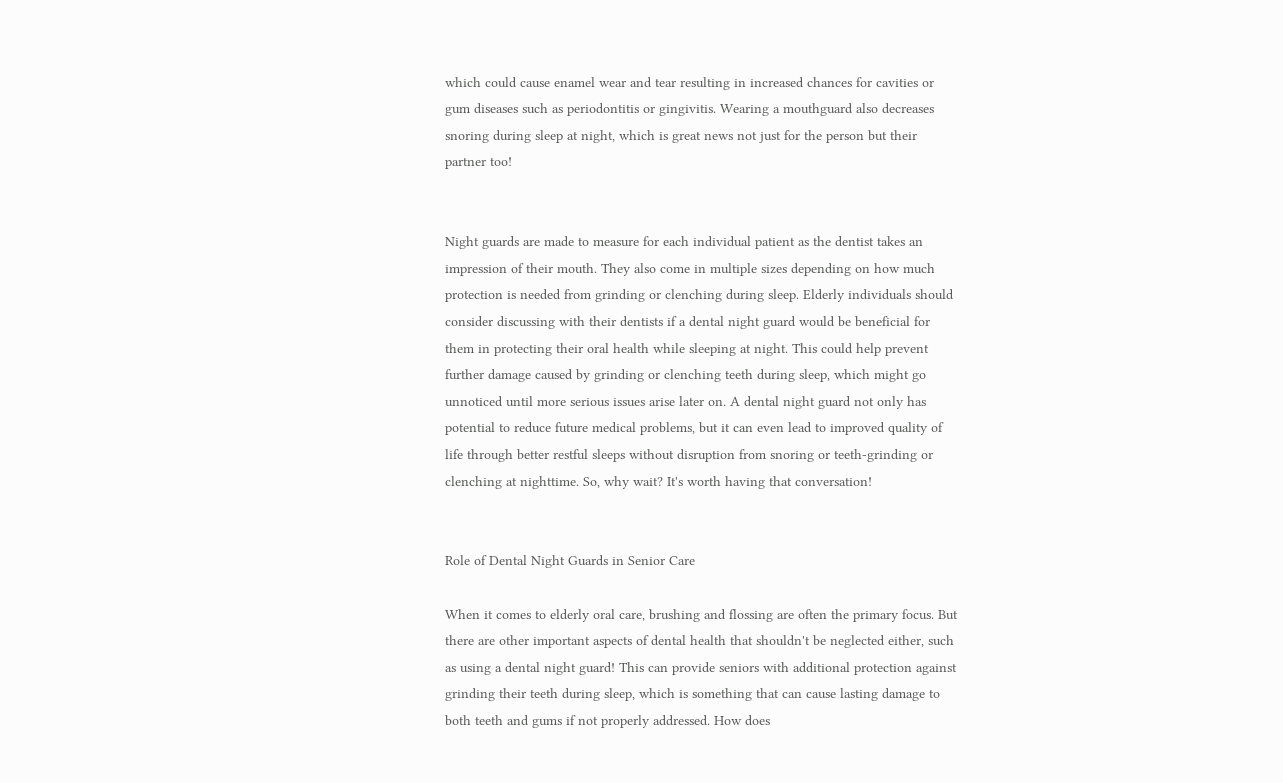which could cause enamel wear and tear resulting in increased chances for cavities or gum diseases such as periodontitis or gingivitis. Wearing a mouthguard also decreases snoring during sleep at night, which is great news not just for the person but their partner too!


Night guards are made to measure for each individual patient as the dentist takes an impression of their mouth. They also come in multiple sizes depending on how much protection is needed from grinding or clenching during sleep. Elderly individuals should consider discussing with their dentists if a dental night guard would be beneficial for them in protecting their oral health while sleeping at night. This could help prevent further damage caused by grinding or clenching teeth during sleep, which might go unnoticed until more serious issues arise later on. A dental night guard not only has potential to reduce future medical problems, but it can even lead to improved quality of life through better restful sleeps without disruption from snoring or teeth-grinding or clenching at nighttime. So, why wait? It's worth having that conversation!


Role of Dental Night Guards in Senior Care

When it comes to elderly oral care, brushing and flossing are often the primary focus. But there are other important aspects of dental health that shouldn't be neglected either, such as using a dental night guard! This can provide seniors with additional protection against grinding their teeth during sleep, which is something that can cause lasting damage to both teeth and gums if not properly addressed. How does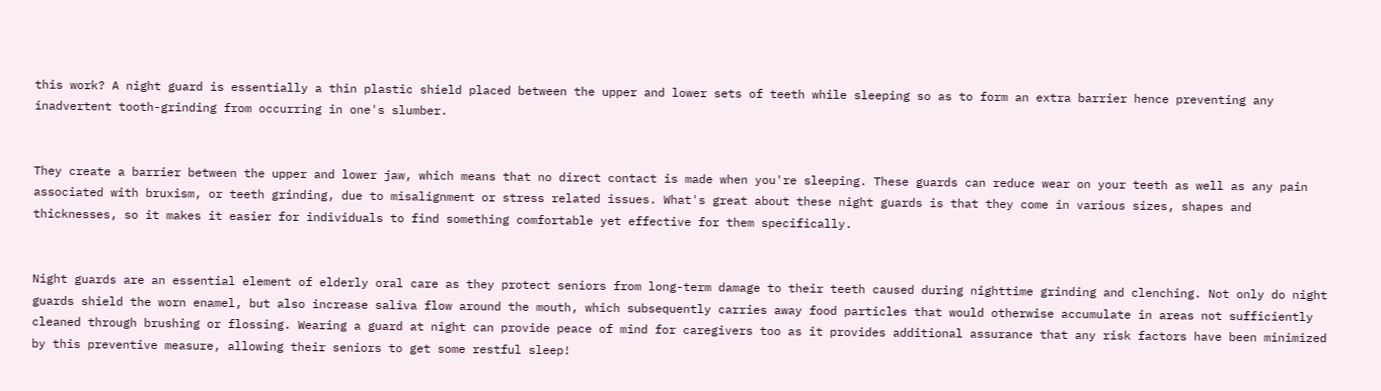this work? A night guard is essentially a thin plastic shield placed between the upper and lower sets of teeth while sleeping so as to form an extra barrier hence preventing any inadvertent tooth-grinding from occurring in one's slumber.


They create a barrier between the upper and lower jaw, which means that no direct contact is made when you're sleeping. These guards can reduce wear on your teeth as well as any pain associated with bruxism, or teeth grinding, due to misalignment or stress related issues. What's great about these night guards is that they come in various sizes, shapes and thicknesses, so it makes it easier for individuals to find something comfortable yet effective for them specifically.


Night guards are an essential element of elderly oral care as they protect seniors from long-term damage to their teeth caused during nighttime grinding and clenching. Not only do night guards shield the worn enamel, but also increase saliva flow around the mouth, which subsequently carries away food particles that would otherwise accumulate in areas not sufficiently cleaned through brushing or flossing. Wearing a guard at night can provide peace of mind for caregivers too as it provides additional assurance that any risk factors have been minimized by this preventive measure, allowing their seniors to get some restful sleep!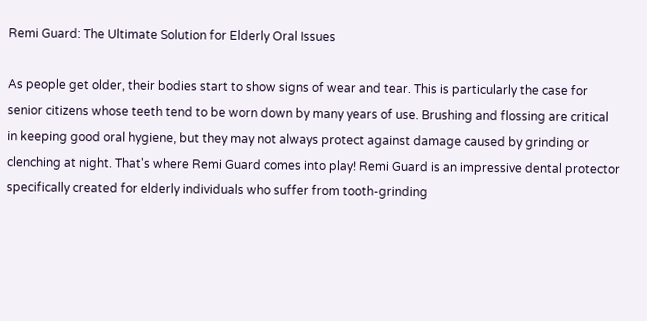Remi Guard: The Ultimate Solution for Elderly Oral Issues

As people get older, their bodies start to show signs of wear and tear. This is particularly the case for senior citizens whose teeth tend to be worn down by many years of use. Brushing and flossing are critical in keeping good oral hygiene, but they may not always protect against damage caused by grinding or clenching at night. That's where Remi Guard comes into play! Remi Guard is an impressive dental protector specifically created for elderly individuals who suffer from tooth-grinding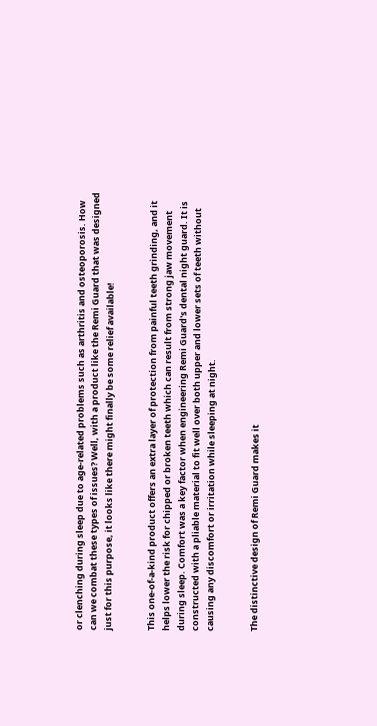or clenching during sleep due to age-related problems such as arthritis and osteoporosis. How can we combat these types of issues? Well, with a product like the Remi Guard that was designed just for this purpose, it looks like there might finally be some relief available!


This one-of-a-kind product offers an extra layer of protection from painful teeth grinding, and it helps lower the risk for chipped or broken teeth which can result from strong jaw movement during sleep. Comfort was a key factor when engineering Remi Guard's dental night guard. It is constructed with a pliable material to fit well over both upper and lower sets of teeth without causing any discomfort or irritation while sleeping at night.


The distinctive design of Remi Guard makes it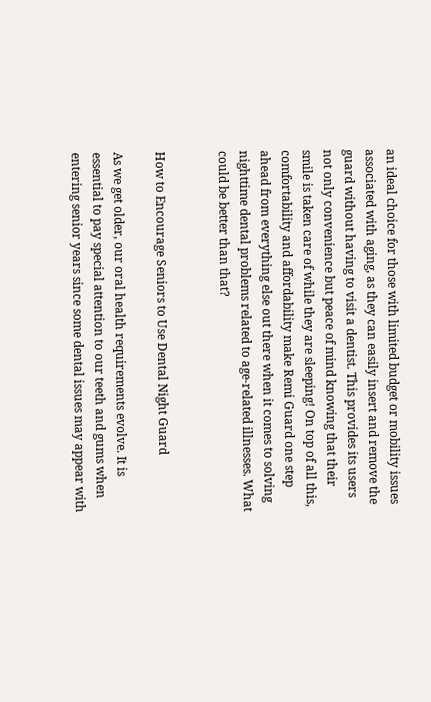an ideal choice for those with limited budget or mobility issues associated with aging, as they can easily insert and remove the guard without having to visit a dentist. This provides its users not only convenience but peace of mind knowing that their smile is taken care of while they are sleeping! On top of all this, comfortability and affordability make Remi Guard one step ahead from everything else out there when it comes to solving nighttime dental problems related to age-related illnesses. What could be better than that?


How to Encourage Seniors to Use Dental Night Guard

As we get older, our oral health requirements evolve. It is essential to pay special attention to our teeth and gums when entering senior years since some dental issues may appear with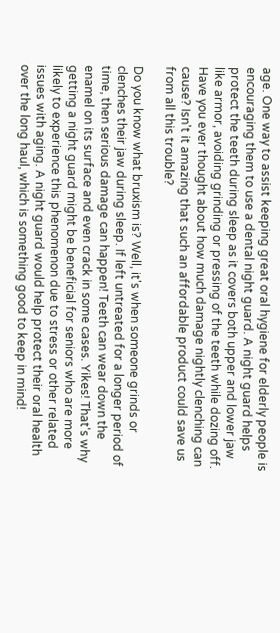age. One way to assist keeping great oral hygiene for elderly people is encouraging them to use a dental night guard. A night guard helps protect the teeth during sleep as it covers both upper and lower jaw like armor, avoiding grinding or pressing of the teeth while dozing off. Have you ever thought about how much damage nightly clenching can cause? Isn't it amazing that such an affordable product could save us from all this trouble?

Do you know what bruxism is? Well, it's when someone grinds or clenches their jaw during sleep. If left untreated for a longer period of time, then serious damage can happen! Teeth can wear down the enamel on its surface and even crack in some cases. Yikes! That's why getting a night guard might be beneficial for seniors who are more likely to experience this phenomenon due to stress or other related issues with aging. A night guard would help protect their oral health over the long haul, which is something good to keep in mind!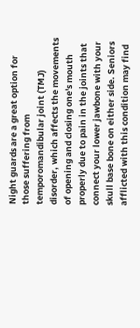Night guards are a great option for those suffering from temporomandibular joint (TMJ) disorder, which affects the movements of opening and closing one's mouth properly due to pain in the joints that connect your lower jawbone with your skull base bone on either side. Seniors afflicted with this condition may find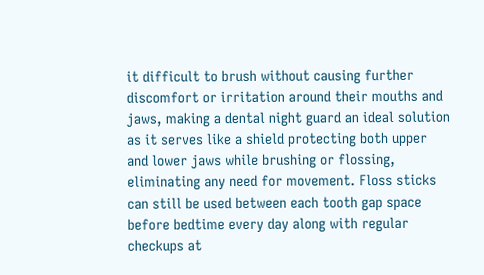it difficult to brush without causing further discomfort or irritation around their mouths and jaws, making a dental night guard an ideal solution as it serves like a shield protecting both upper and lower jaws while brushing or flossing, eliminating any need for movement. Floss sticks can still be used between each tooth gap space before bedtime every day along with regular checkups at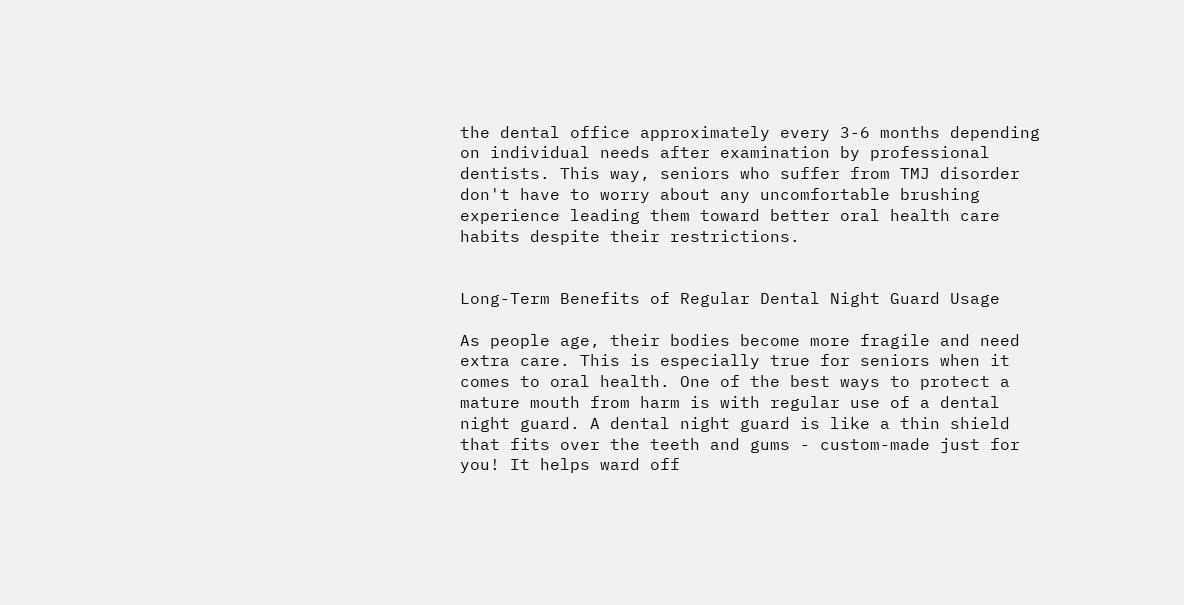the dental office approximately every 3-6 months depending on individual needs after examination by professional dentists. This way, seniors who suffer from TMJ disorder don't have to worry about any uncomfortable brushing experience leading them toward better oral health care habits despite their restrictions.


Long-Term Benefits of Regular Dental Night Guard Usage

As people age, their bodies become more fragile and need extra care. This is especially true for seniors when it comes to oral health. One of the best ways to protect a mature mouth from harm is with regular use of a dental night guard. A dental night guard is like a thin shield that fits over the teeth and gums - custom-made just for you! It helps ward off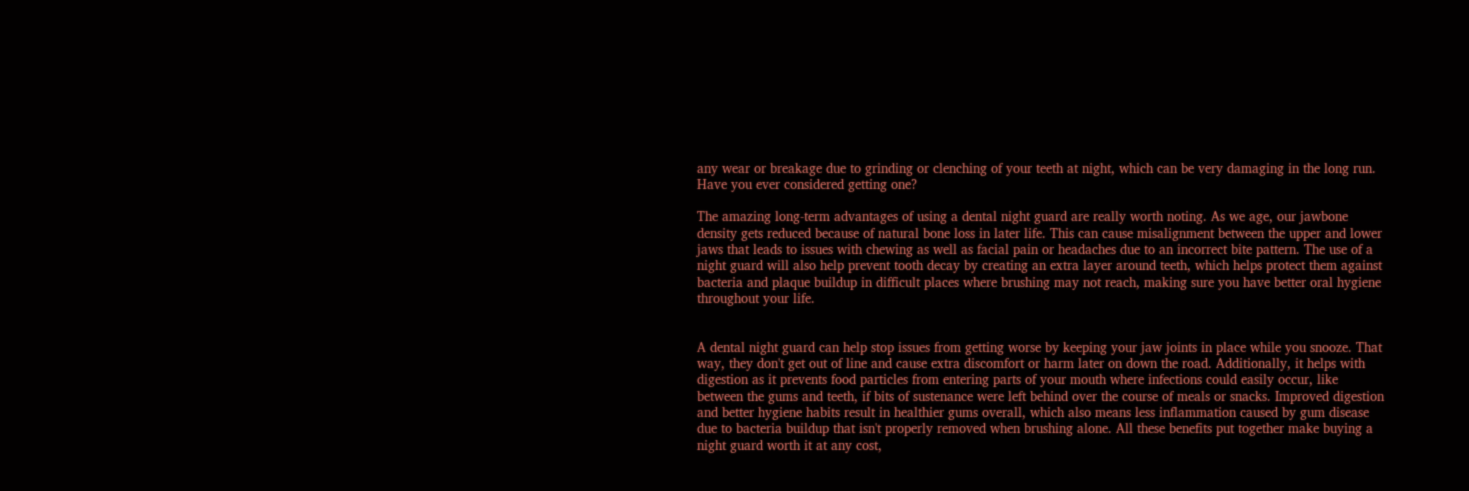any wear or breakage due to grinding or clenching of your teeth at night, which can be very damaging in the long run. Have you ever considered getting one?

The amazing long-term advantages of using a dental night guard are really worth noting. As we age, our jawbone density gets reduced because of natural bone loss in later life. This can cause misalignment between the upper and lower jaws that leads to issues with chewing as well as facial pain or headaches due to an incorrect bite pattern. The use of a night guard will also help prevent tooth decay by creating an extra layer around teeth, which helps protect them against bacteria and plaque buildup in difficult places where brushing may not reach, making sure you have better oral hygiene throughout your life.


A dental night guard can help stop issues from getting worse by keeping your jaw joints in place while you snooze. That way, they don't get out of line and cause extra discomfort or harm later on down the road. Additionally, it helps with digestion as it prevents food particles from entering parts of your mouth where infections could easily occur, like between the gums and teeth, if bits of sustenance were left behind over the course of meals or snacks. Improved digestion and better hygiene habits result in healthier gums overall, which also means less inflammation caused by gum disease due to bacteria buildup that isn't properly removed when brushing alone. All these benefits put together make buying a night guard worth it at any cost,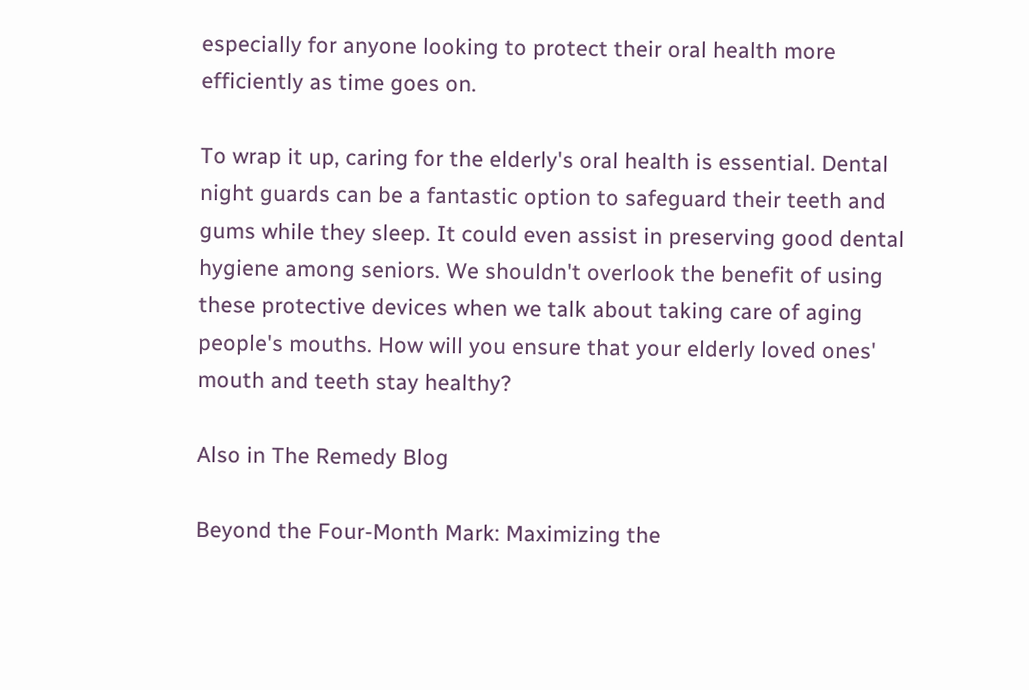especially for anyone looking to protect their oral health more efficiently as time goes on.

To wrap it up, caring for the elderly's oral health is essential. Dental night guards can be a fantastic option to safeguard their teeth and gums while they sleep. It could even assist in preserving good dental hygiene among seniors. We shouldn't overlook the benefit of using these protective devices when we talk about taking care of aging people's mouths. How will you ensure that your elderly loved ones' mouth and teeth stay healthy?

Also in The Remedy Blog

Beyond the Four-Month Mark: Maximizing the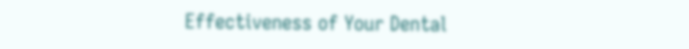Effectiveness of Your Dental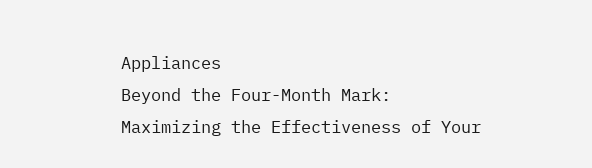Appliances
Beyond the Four-Month Mark: Maximizing the Effectiveness of Your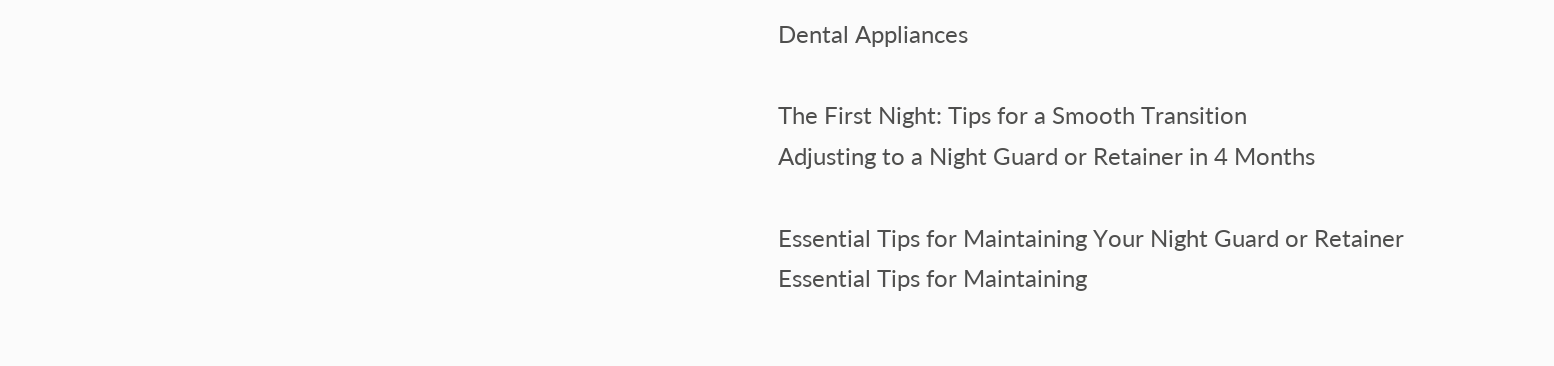Dental Appliances

The First Night: Tips for a Smooth Transition
Adjusting to a Night Guard or Retainer in 4 Months

Essential Tips for Maintaining Your Night Guard or Retainer
Essential Tips for Maintaining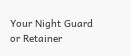Your Night Guard or Retainer